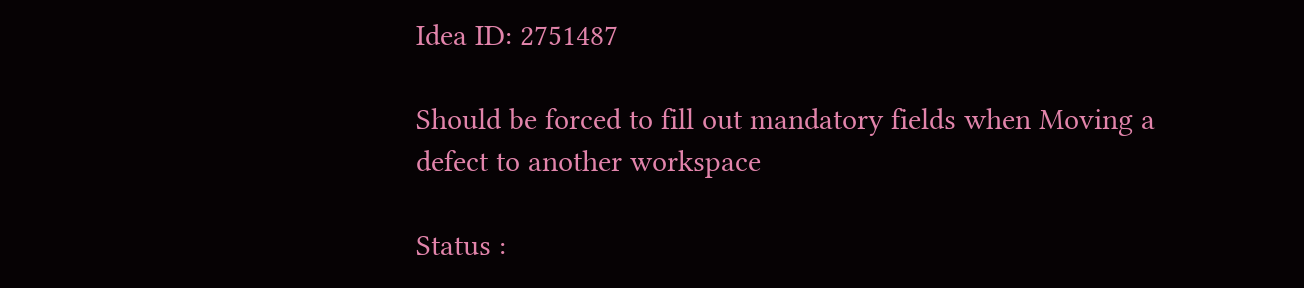Idea ID: 2751487

Should be forced to fill out mandatory fields when Moving a defect to another workspace

Status :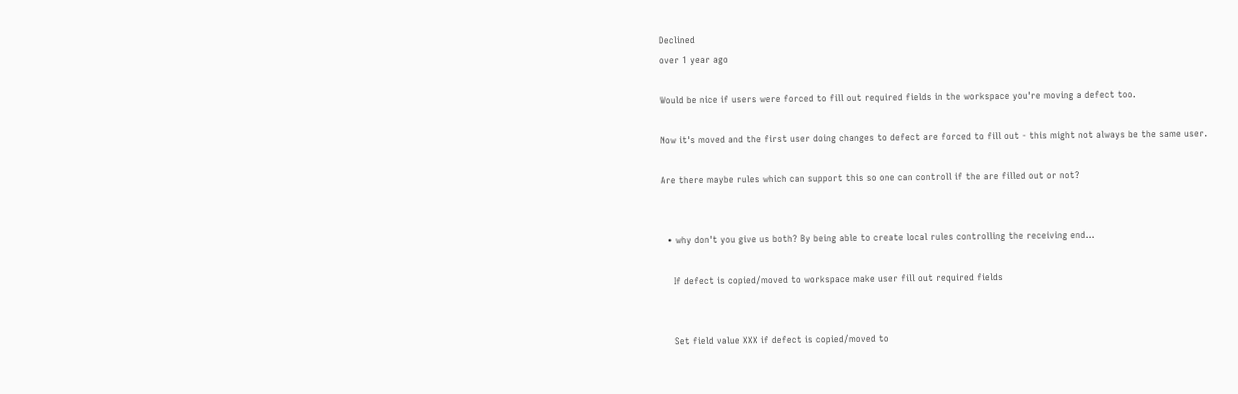Declined
over 1 year ago

Would be nice if users were forced to fill out required fields in the workspace you're moving a defect too.

Now it's moved and the first user doing changes to defect are forced to fill out - this might not always be the same user.

Are there maybe rules which can support this so one can controll if the are filled out or not?


  • why don't you give us both? By being able to create local rules controlling the receiving end...

    If defect is copied/moved to workspace make user fill out required fields


    Set field value XXX if defect is copied/moved to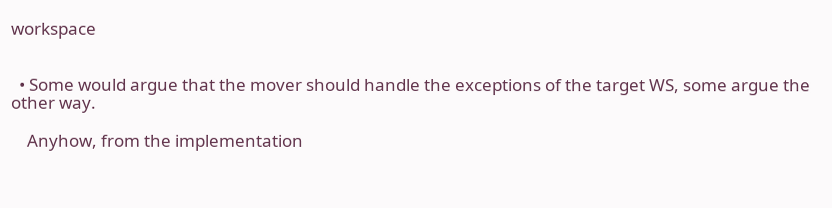workspace


  • Some would argue that the mover should handle the exceptions of the target WS, some argue the other way.

    Anyhow, from the implementation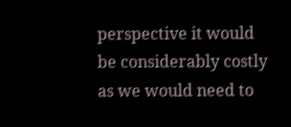perspective it would be considerably costly as we would need to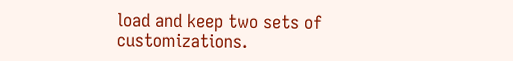load and keep two sets of customizations.